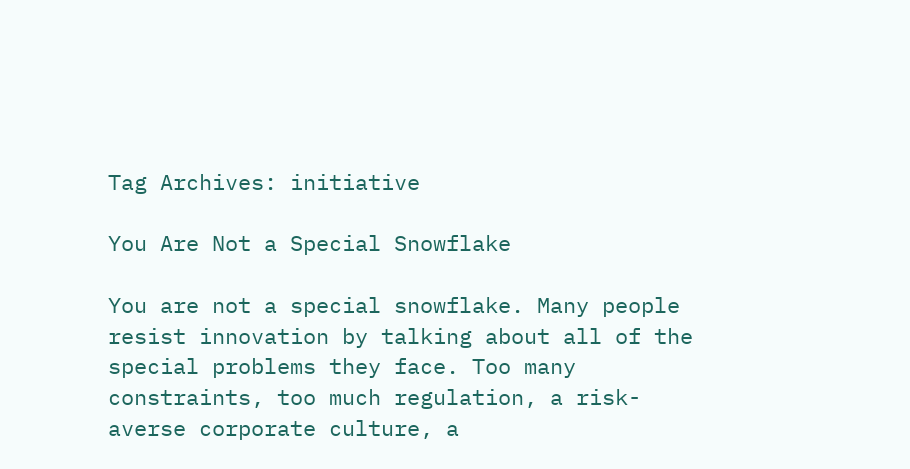Tag Archives: initiative

You Are Not a Special Snowflake

You are not a special snowflake. Many people resist innovation by talking about all of the special problems they face. Too many constraints, too much regulation, a risk-averse corporate culture, a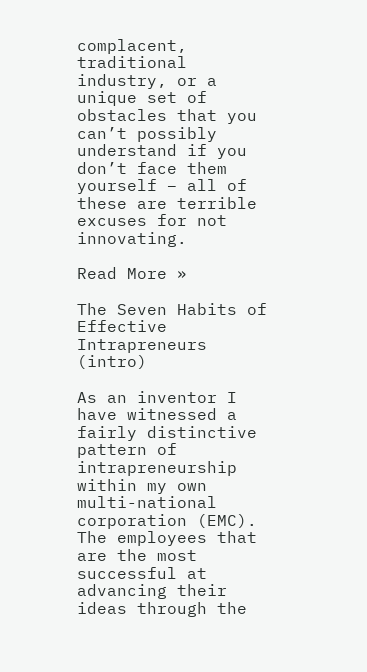complacent, traditional industry, or a unique set of obstacles that you can’t possibly understand if you don’t face them yourself – all of these are terrible excuses for not innovating.

Read More »

The Seven Habits of Effective Intrapreneurs (intro)

As an inventor I have witnessed a fairly distinctive pattern of intrapreneurship within my own multi-national corporation (EMC). The employees that are the most successful at advancing their ideas through the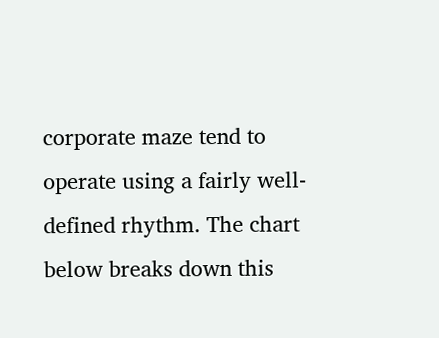corporate maze tend to operate using a fairly well-defined rhythm. The chart below breaks down this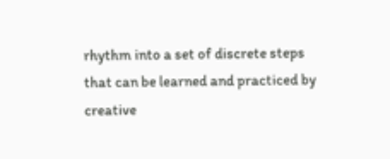rhythm into a set of discrete steps that can be learned and practiced by creative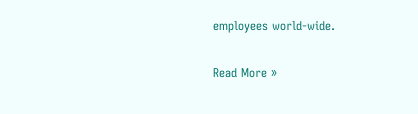employees world-wide.

Read More »